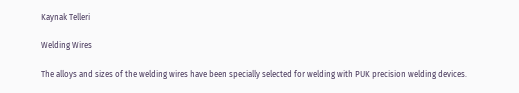Kaynak Telleri

Welding Wires

The alloys and sizes of the welding wires have been specially selected for welding with PUK precision welding devices.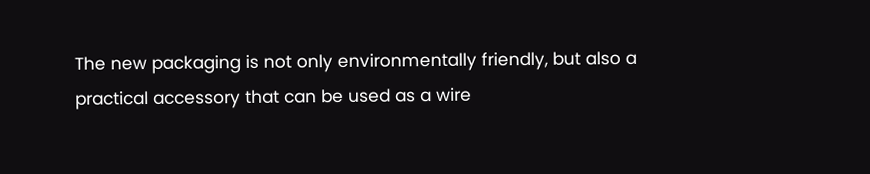The new packaging is not only environmentally friendly, but also a practical accessory that can be used as a wire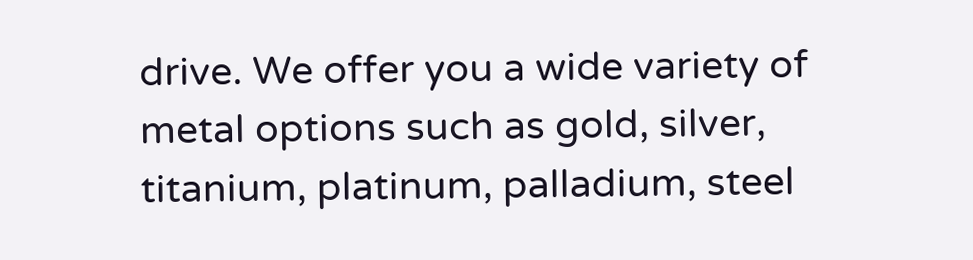drive. We offer you a wide variety of metal options such as gold, silver, titanium, platinum, palladium, steel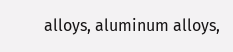alloys, aluminum alloys,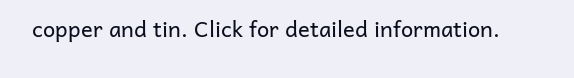copper and tin. Click for detailed information.